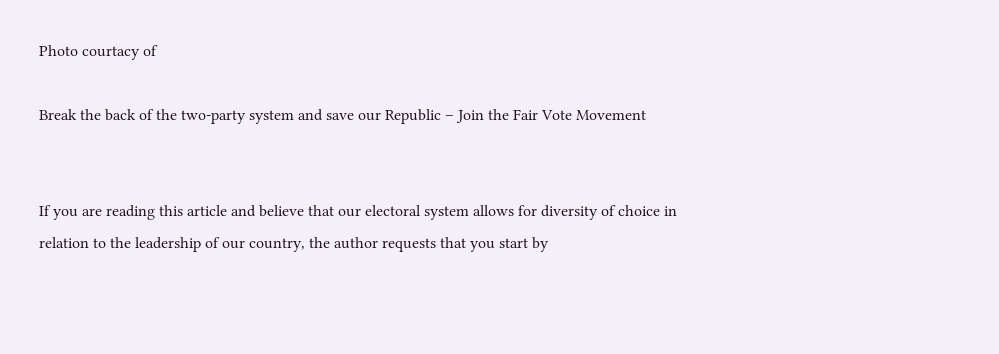Photo courtacy of

Break the back of the two-party system and save our Republic – Join the Fair Vote Movement


If you are reading this article and believe that our electoral system allows for diversity of choice in relation to the leadership of our country, the author requests that you start by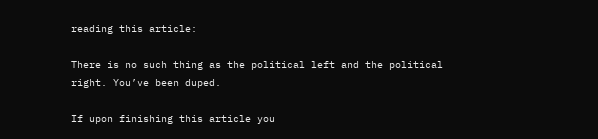reading this article:

There is no such thing as the political left and the political right. You’ve been duped.

If upon finishing this article you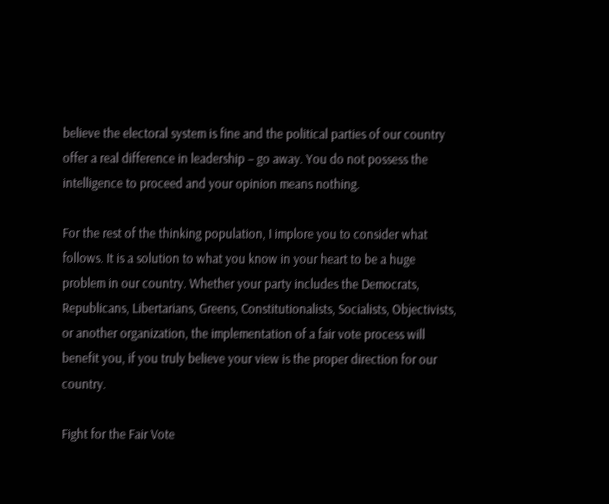believe the electoral system is fine and the political parties of our country offer a real difference in leadership – go away. You do not possess the intelligence to proceed and your opinion means nothing.

For the rest of the thinking population, I implore you to consider what follows. It is a solution to what you know in your heart to be a huge problem in our country. Whether your party includes the Democrats, Republicans, Libertarians, Greens, Constitutionalists, Socialists, Objectivists, or another organization, the implementation of a fair vote process will benefit you, if you truly believe your view is the proper direction for our country.

Fight for the Fair Vote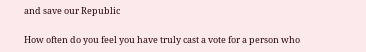and save our Republic

How often do you feel you have truly cast a vote for a person who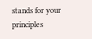stands for your principles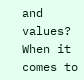and values? When it comes to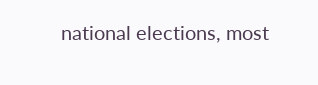national elections, most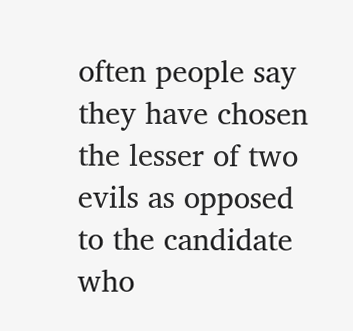often people say they have chosen the lesser of two evils as opposed to the candidate who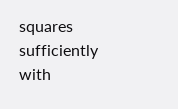squares sufficiently with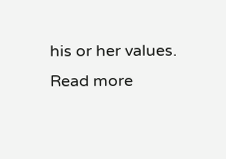his or her values. Read more